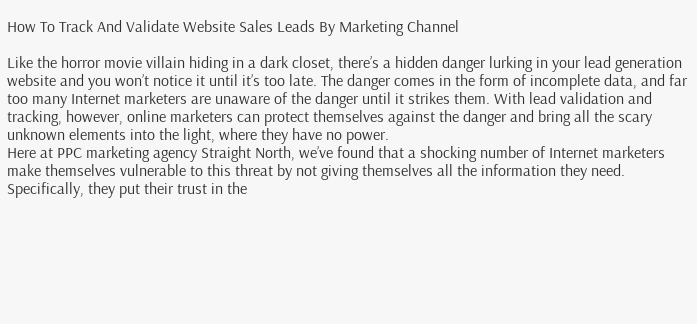How To Track And Validate Website Sales Leads By Marketing Channel

Like the horror movie villain hiding in a dark closet, there’s a hidden danger lurking in your lead generation website and you won’t notice it until it’s too late. The danger comes in the form of incomplete data, and far too many Internet marketers are unaware of the danger until it strikes them. With lead validation and tracking, however, online marketers can protect themselves against the danger and bring all the scary unknown elements into the light, where they have no power.
Here at PPC marketing agency Straight North, we’ve found that a shocking number of Internet marketers make themselves vulnerable to this threat by not giving themselves all the information they need. Specifically, they put their trust in the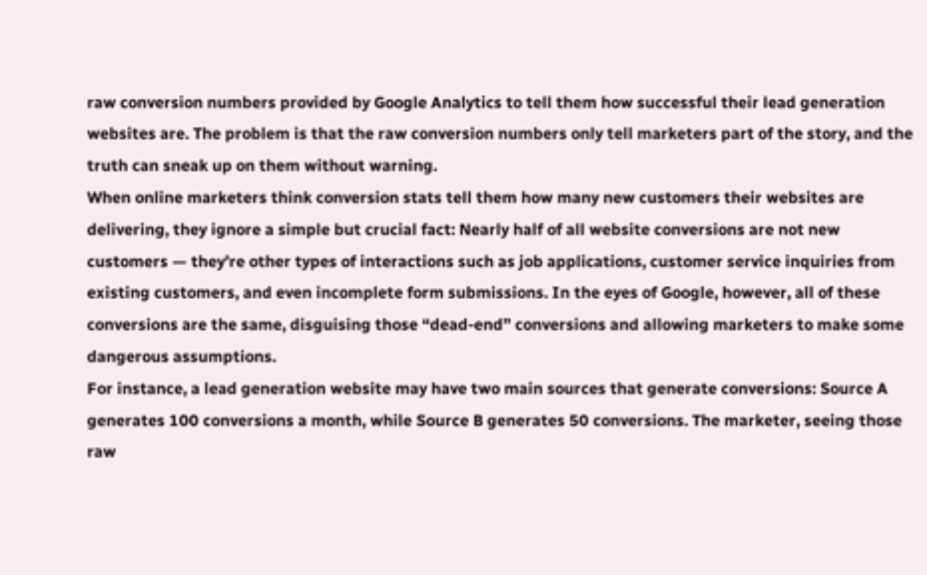raw conversion numbers provided by Google Analytics to tell them how successful their lead generation websites are. The problem is that the raw conversion numbers only tell marketers part of the story, and the truth can sneak up on them without warning.
When online marketers think conversion stats tell them how many new customers their websites are delivering, they ignore a simple but crucial fact: Nearly half of all website conversions are not new customers — they’re other types of interactions such as job applications, customer service inquiries from existing customers, and even incomplete form submissions. In the eyes of Google, however, all of these conversions are the same, disguising those “dead-end” conversions and allowing marketers to make some dangerous assumptions.
For instance, a lead generation website may have two main sources that generate conversions: Source A generates 100 conversions a month, while Source B generates 50 conversions. The marketer, seeing those raw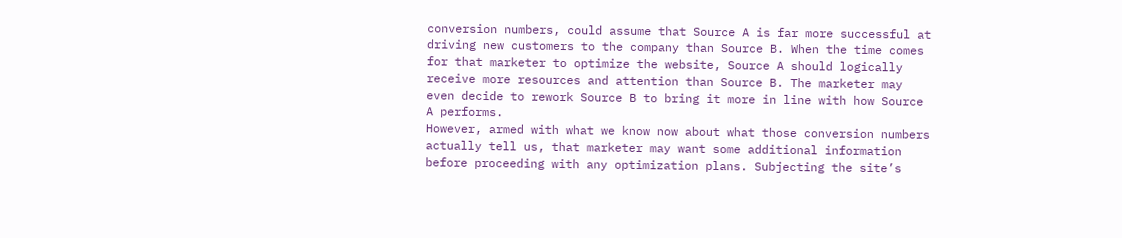conversion numbers, could assume that Source A is far more successful at driving new customers to the company than Source B. When the time comes for that marketer to optimize the website, Source A should logically receive more resources and attention than Source B. The marketer may even decide to rework Source B to bring it more in line with how Source A performs.
However, armed with what we know now about what those conversion numbers actually tell us, that marketer may want some additional information before proceeding with any optimization plans. Subjecting the site’s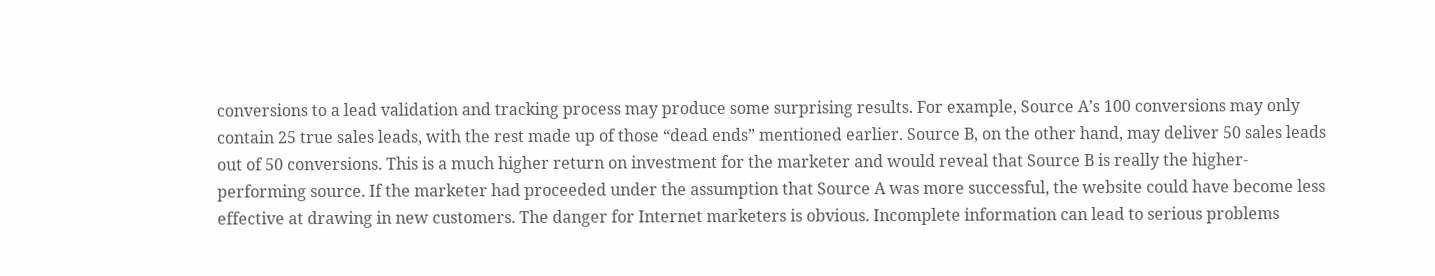conversions to a lead validation and tracking process may produce some surprising results. For example, Source A’s 100 conversions may only contain 25 true sales leads, with the rest made up of those “dead ends” mentioned earlier. Source B, on the other hand, may deliver 50 sales leads out of 50 conversions. This is a much higher return on investment for the marketer and would reveal that Source B is really the higher-performing source. If the marketer had proceeded under the assumption that Source A was more successful, the website could have become less effective at drawing in new customers. The danger for Internet marketers is obvious. Incomplete information can lead to serious problems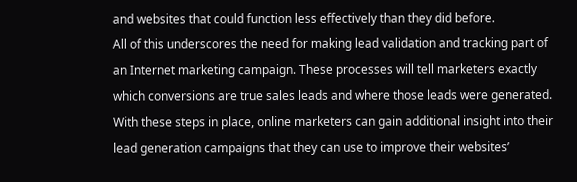and websites that could function less effectively than they did before.
All of this underscores the need for making lead validation and tracking part of an Internet marketing campaign. These processes will tell marketers exactly which conversions are true sales leads and where those leads were generated. With these steps in place, online marketers can gain additional insight into their lead generation campaigns that they can use to improve their websites’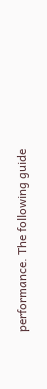performance. The following guide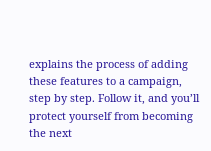explains the process of adding these features to a campaign, step by step. Follow it, and you’ll protect yourself from becoming the next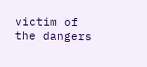victim of the dangers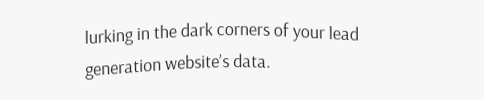lurking in the dark corners of your lead generation website’s data.